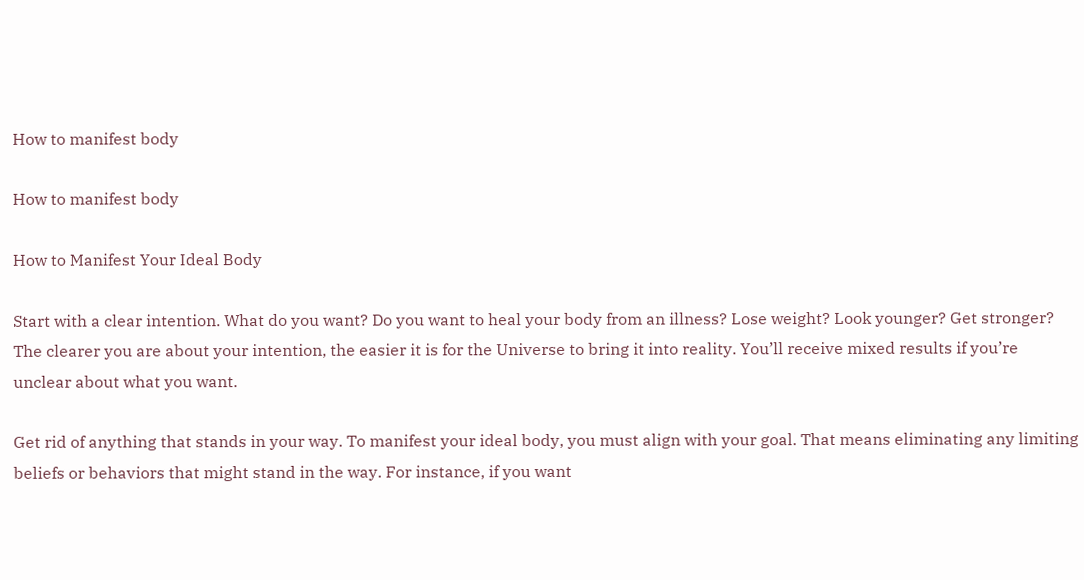How to manifest body

How to manifest body

How to Manifest Your Ideal Body

Start with a clear intention. What do you want? Do you want to heal your body from an illness? Lose weight? Look younger? Get stronger? The clearer you are about your intention, the easier it is for the Universe to bring it into reality. You’ll receive mixed results if you’re unclear about what you want.

Get rid of anything that stands in your way. To manifest your ideal body, you must align with your goal. That means eliminating any limiting beliefs or behaviors that might stand in the way. For instance, if you want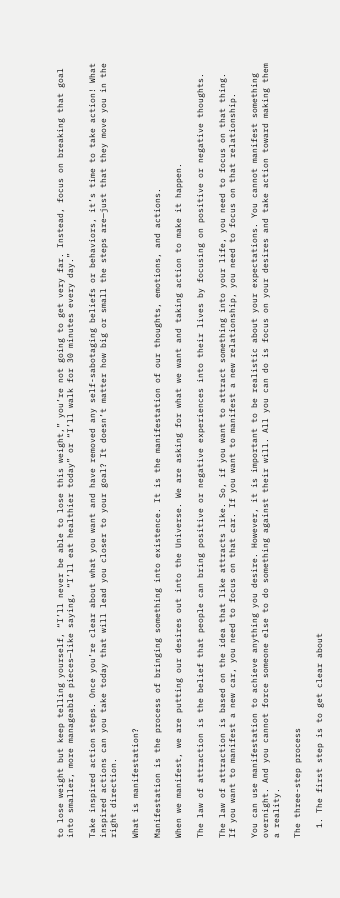to lose weight but keep telling yourself, “I’ll never be able to lose this weight,” you’re not going to get very far. Instead, focus on breaking that goal into smaller, more manageable pieces—like saying, “I’ll eat healthier today” or “I’ll walk for 30 minutes every day.”

Take inspired action steps. Once you’re clear about what you want and have removed any self-sabotaging beliefs or behaviors, it’s time to take action! What inspired actions can you take today that will lead you closer to your goal? It doesn’t matter how big or small the steps are—just that they move you in the right direction.

What is manifestation?

Manifestation is the process of bringing something into existence. It is the manifestation of our thoughts, emotions, and actions.

When we manifest, we are putting our desires out into the Universe. We are asking for what we want and taking action to make it happen.

The law of attraction is the belief that people can bring positive or negative experiences into their lives by focusing on positive or negative thoughts.

The law of attraction is based on the idea that like attracts like. So, if you want to attract something into your life, you need to focus on that thing. If you want to manifest a new car, you need to focus on that car. If you want to manifest a new relationship, you need to focus on that relationship.

You can use manifestation to achieve anything you desire. However, it is important to be realistic about your expectations. You cannot manifest something overnight. And you cannot force someone else to do something against their will. All you can do is focus on your desires and take action toward making them a reality.

The three-step process

  1. The first step is to get clear about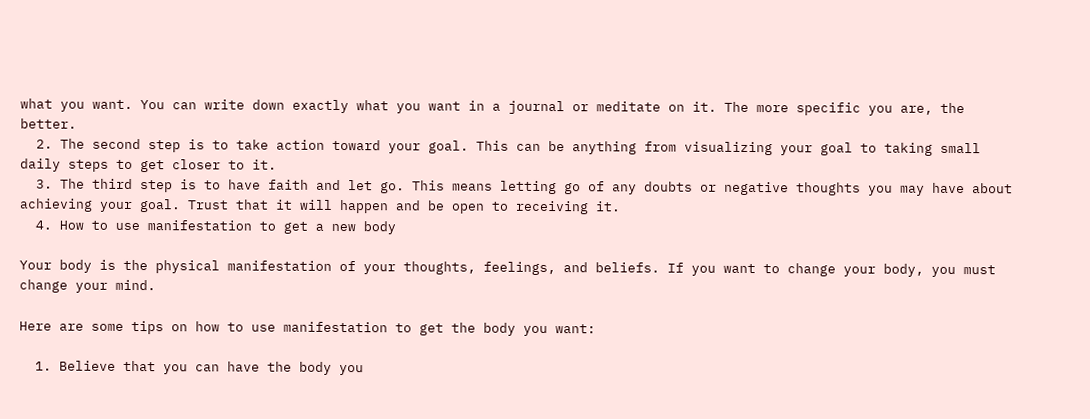what you want. You can write down exactly what you want in a journal or meditate on it. The more specific you are, the better.
  2. The second step is to take action toward your goal. This can be anything from visualizing your goal to taking small daily steps to get closer to it.
  3. The third step is to have faith and let go. This means letting go of any doubts or negative thoughts you may have about achieving your goal. Trust that it will happen and be open to receiving it.
  4. How to use manifestation to get a new body

Your body is the physical manifestation of your thoughts, feelings, and beliefs. If you want to change your body, you must change your mind.

Here are some tips on how to use manifestation to get the body you want:

  1. Believe that you can have the body you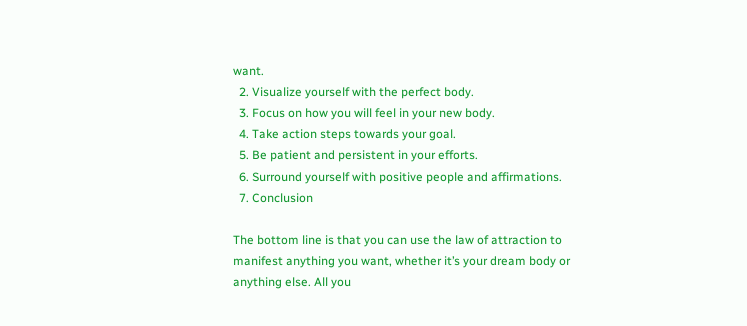want.
  2. Visualize yourself with the perfect body.
  3. Focus on how you will feel in your new body.
  4. Take action steps towards your goal.
  5. Be patient and persistent in your efforts.
  6. Surround yourself with positive people and affirmations.
  7. Conclusion

The bottom line is that you can use the law of attraction to manifest anything you want, whether it’s your dream body or anything else. All you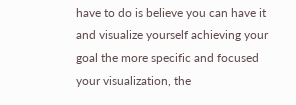have to do is believe you can have it and visualize yourself achieving your goal the more specific and focused your visualization, the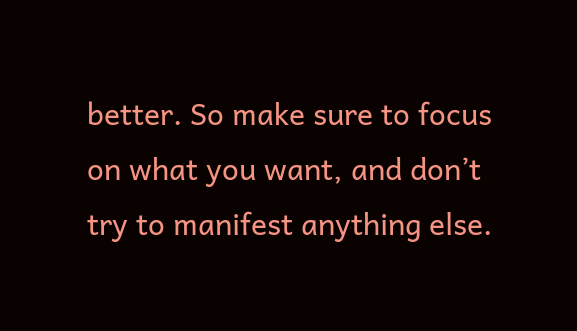better. So make sure to focus on what you want, and don’t try to manifest anything else.